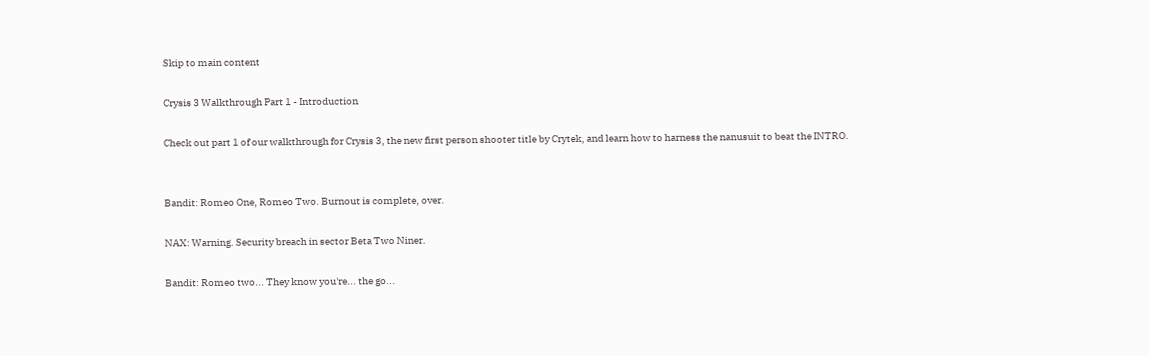Skip to main content

Crysis 3 Walkthrough Part 1 - Introduction

Check out part 1 of our walkthrough for Crysis 3, the new first person shooter title by Crytek, and learn how to harness the nanusuit to beat the INTRO.


Bandit: Romeo One, Romeo Two. Burnout is complete, over.

NAX: Warning. Security breach in sector Beta Two Niner.

Bandit: Romeo two... They know you're... the go...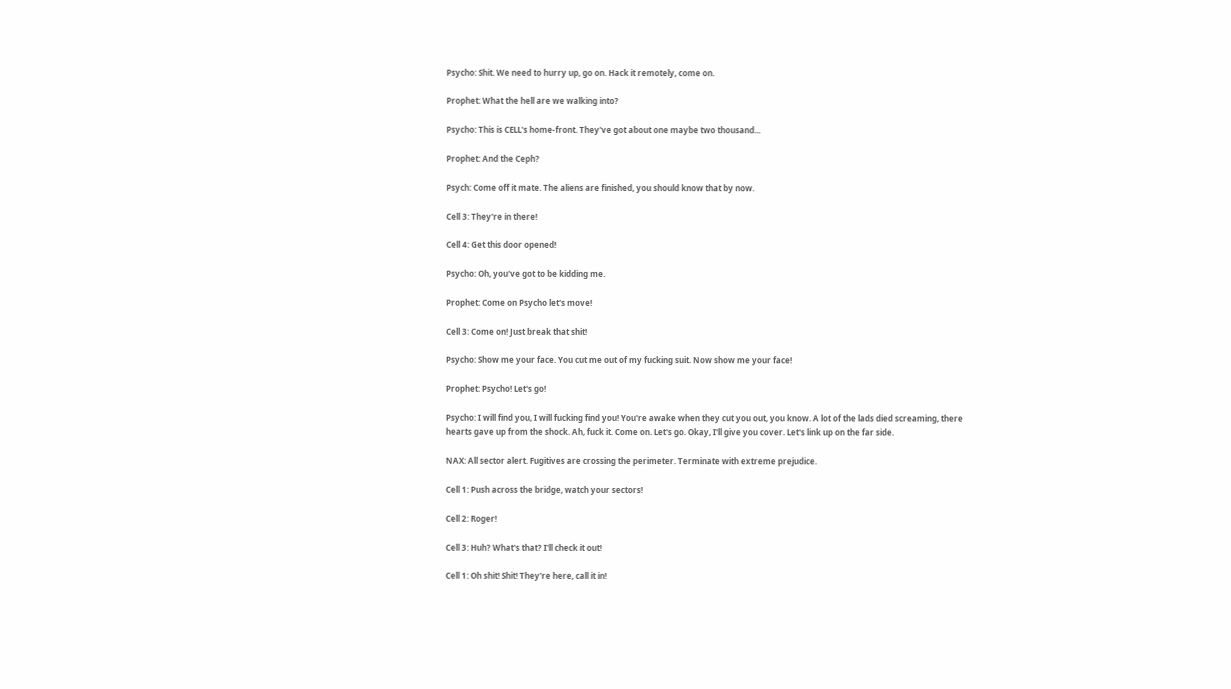Psycho: Shit. We need to hurry up, go on. Hack it remotely, come on.

Prophet: What the hell are we walking into?

Psycho: This is CELL's home-front. They've got about one maybe two thousand...

Prophet: And the Ceph?

Psych: Come off it mate. The aliens are finished, you should know that by now.

Cell 3: They're in there!

Cell 4: Get this door opened!

Psycho: Oh, you've got to be kidding me.

Prophet: Come on Psycho let's move!

Cell 3: Come on! Just break that shit!

Psycho: Show me your face. You cut me out of my fucking suit. Now show me your face!

Prophet: Psycho! Let's go!

Psycho: I will find you, I will fucking find you! You're awake when they cut you out, you know. A lot of the lads died screaming, there hearts gave up from the shock. Ah, fuck it. Come on. Let's go. Okay, I'll give you cover. Let's link up on the far side.

NAX: All sector alert. Fugitives are crossing the perimeter. Terminate with extreme prejudice.

Cell 1: Push across the bridge, watch your sectors!

Cell 2: Roger!

Cell 3: Huh? What's that? I'll check it out!

Cell 1: Oh shit! Shit! They're here, call it in!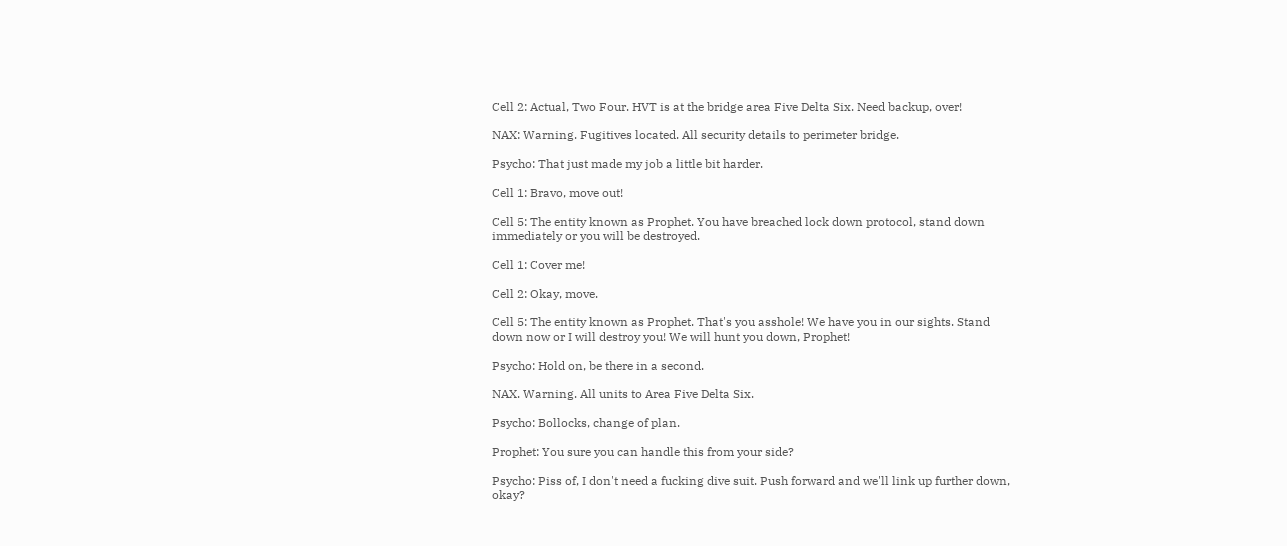Cell 2: Actual, Two Four. HVT is at the bridge area Five Delta Six. Need backup, over!

NAX: Warning. Fugitives located. All security details to perimeter bridge.

Psycho: That just made my job a little bit harder.

Cell 1: Bravo, move out!

Cell 5: The entity known as Prophet. You have breached lock down protocol, stand down immediately or you will be destroyed.

Cell 1: Cover me!

Cell 2: Okay, move.

Cell 5: The entity known as Prophet. That's you asshole! We have you in our sights. Stand down now or I will destroy you! We will hunt you down, Prophet!

Psycho: Hold on, be there in a second.

NAX. Warning. All units to Area Five Delta Six.

Psycho: Bollocks, change of plan.

Prophet: You sure you can handle this from your side?

Psycho: Piss of, I don't need a fucking dive suit. Push forward and we'll link up further down, okay?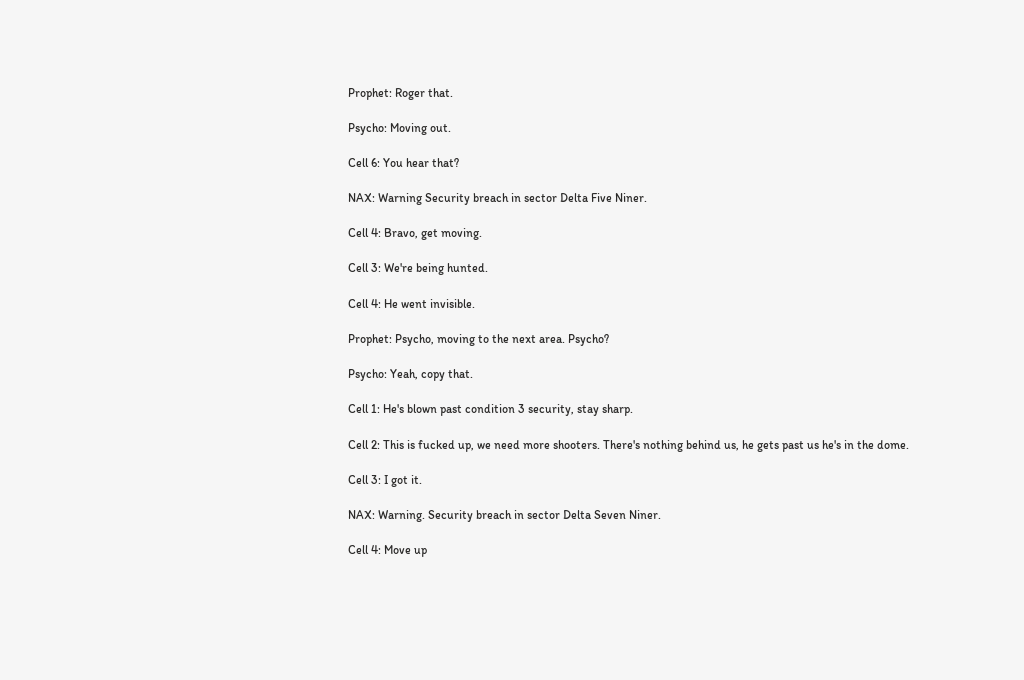Prophet: Roger that.

Psycho: Moving out.

Cell 6: You hear that?

NAX: Warning Security breach in sector Delta Five Niner.

Cell 4: Bravo, get moving.

Cell 3: We're being hunted.

Cell 4: He went invisible.

Prophet: Psycho, moving to the next area. Psycho?

Psycho: Yeah, copy that.

Cell 1: He's blown past condition 3 security, stay sharp.

Cell 2: This is fucked up, we need more shooters. There's nothing behind us, he gets past us he's in the dome.

Cell 3: I got it.

NAX: Warning. Security breach in sector Delta Seven Niner.

Cell 4: Move up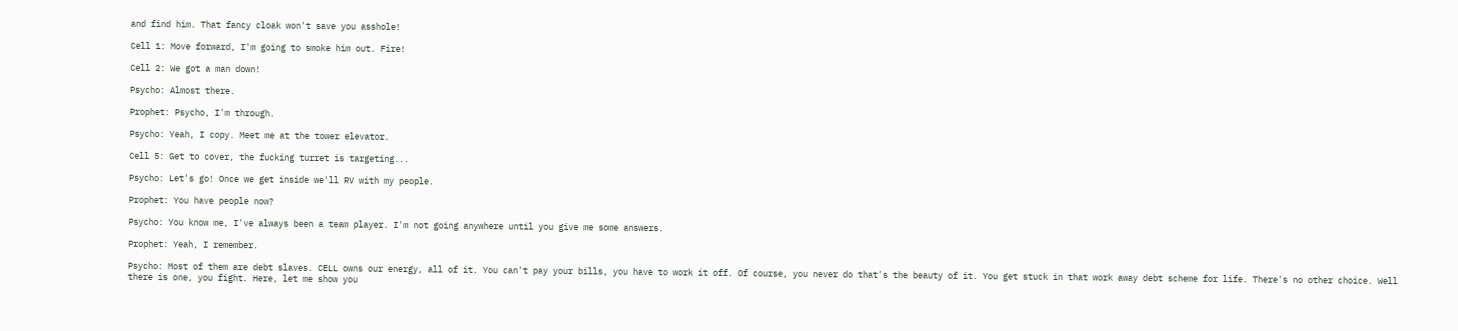and find him. That fancy cloak won't save you asshole!

Cell 1: Move forward, I'm going to smoke him out. Fire!

Cell 2: We got a man down!

Psycho: Almost there.

Prophet: Psycho, I'm through.

Psycho: Yeah, I copy. Meet me at the tower elevator.

Cell 5: Get to cover, the fucking turret is targeting...

Psycho: Let's go! Once we get inside we'll RV with my people.

Prophet: You have people now?

Psycho: You know me, I've always been a team player. I'm not going anywhere until you give me some answers.

Prophet: Yeah, I remember.

Psycho: Most of them are debt slaves. CELL owns our energy, all of it. You can't pay your bills, you have to work it off. Of course, you never do that's the beauty of it. You get stuck in that work away debt scheme for life. There's no other choice. Well there is one, you fight. Here, let me show you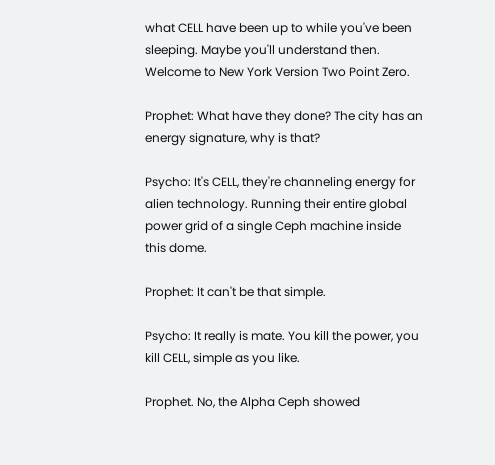what CELL have been up to while you've been sleeping. Maybe you'll understand then. Welcome to New York Version Two Point Zero.

Prophet: What have they done? The city has an energy signature, why is that?

Psycho: It's CELL, they're channeling energy for alien technology. Running their entire global power grid of a single Ceph machine inside this dome.

Prophet: It can't be that simple.

Psycho: It really is mate. You kill the power, you kill CELL, simple as you like.

Prophet. No, the Alpha Ceph showed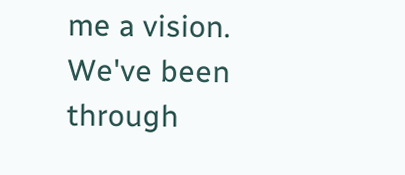me a vision. We've been through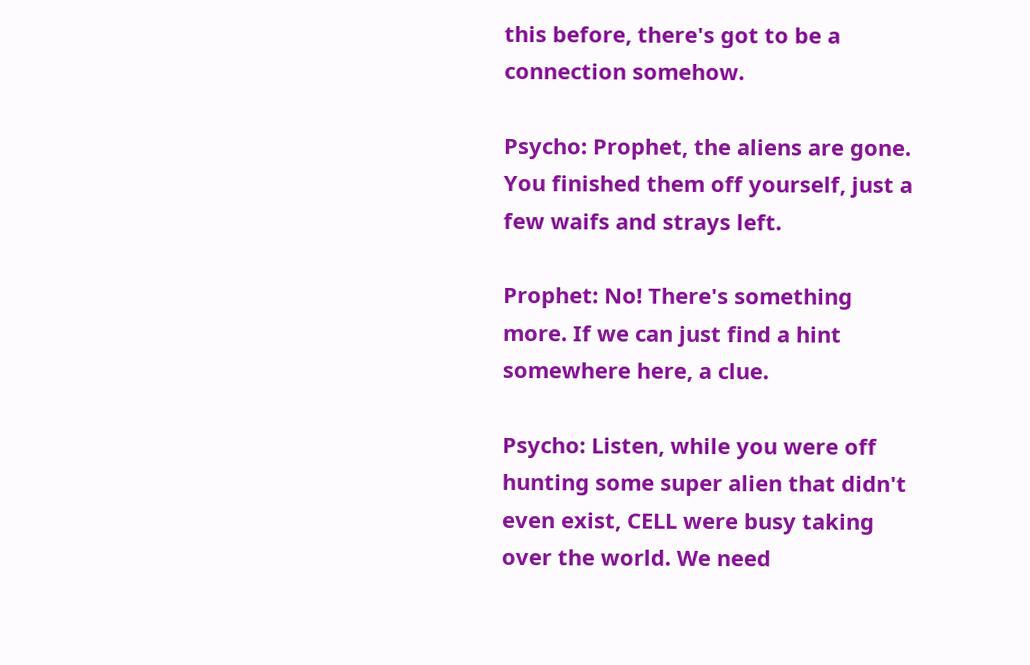this before, there's got to be a connection somehow.

Psycho: Prophet, the aliens are gone. You finished them off yourself, just a few waifs and strays left.

Prophet: No! There's something more. If we can just find a hint somewhere here, a clue.

Psycho: Listen, while you were off hunting some super alien that didn't even exist, CELL were busy taking over the world. We need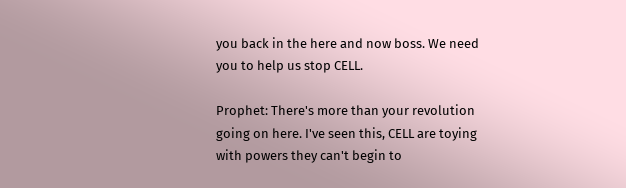you back in the here and now boss. We need you to help us stop CELL.

Prophet: There's more than your revolution going on here. I've seen this, CELL are toying with powers they can't begin to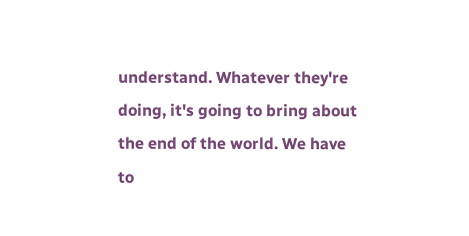understand. Whatever they're doing, it's going to bring about the end of the world. We have to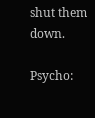shut them down.

Psycho: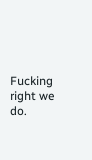Fucking right we do.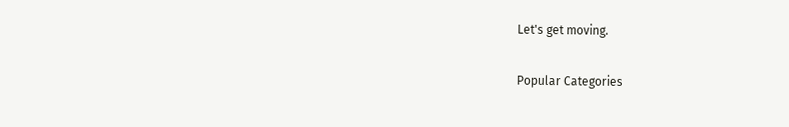Let's get moving.

Popular Categories